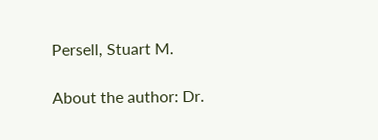Persell, Stuart M.

About the author: Dr.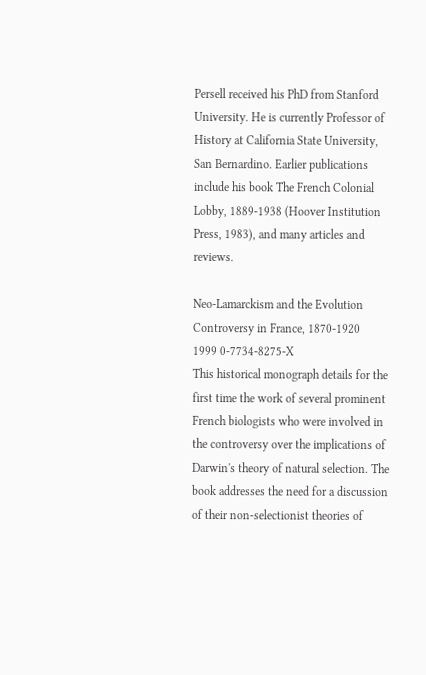Persell received his PhD from Stanford University. He is currently Professor of History at California State University, San Bernardino. Earlier publications include his book The French Colonial Lobby, 1889-1938 (Hoover Institution Press, 1983), and many articles and reviews.

Neo-Lamarckism and the Evolution Controversy in France, 1870-1920
1999 0-7734-8275-X
This historical monograph details for the first time the work of several prominent French biologists who were involved in the controversy over the implications of Darwin's theory of natural selection. The book addresses the need for a discussion of their non-selectionist theories of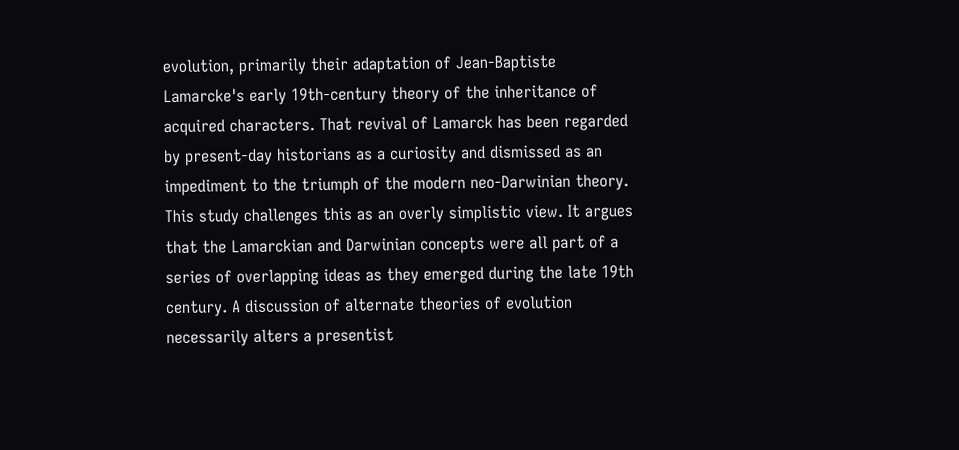evolution, primarily their adaptation of Jean-Baptiste Lamarcke's early 19th-century theory of the inheritance of acquired characters. That revival of Lamarck has been regarded by present-day historians as a curiosity and dismissed as an impediment to the triumph of the modern neo-Darwinian theory. This study challenges this as an overly simplistic view. It argues that the Lamarckian and Darwinian concepts were all part of a series of overlapping ideas as they emerged during the late 19th century. A discussion of alternate theories of evolution necessarily alters a presentist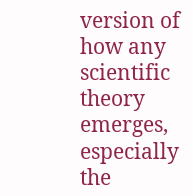version of how any scientific theory emerges, especially the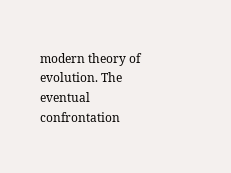modern theory of evolution. The eventual confrontation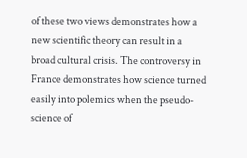of these two views demonstrates how a new scientific theory can result in a broad cultural crisis. The controversy in France demonstrates how science turned easily into polemics when the pseudo-science of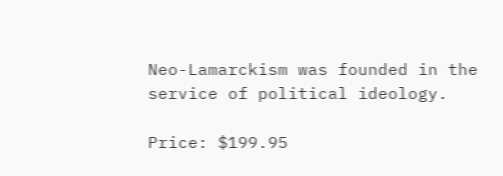Neo-Lamarckism was founded in the service of political ideology.

Price: $199.95